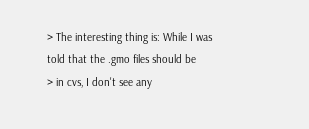> The interesting thing is: While I was told that the .gmo files should be
> in cvs, I don't see any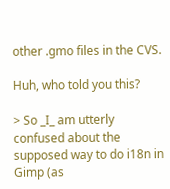other .gmo files in the CVS.

Huh, who told you this?

> So _I_ am utterly confused about the supposed way to do i18n in Gimp (as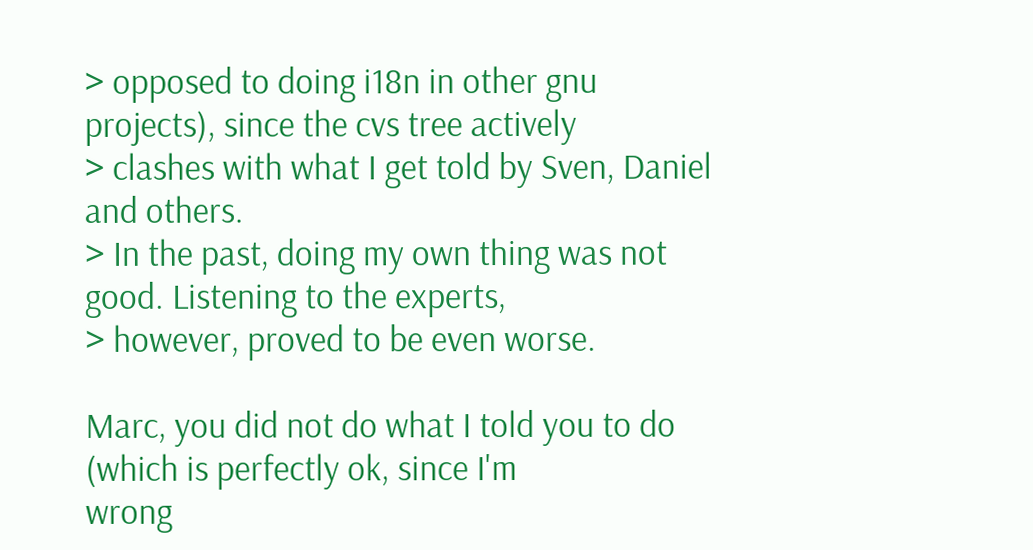> opposed to doing i18n in other gnu projects), since the cvs tree actively
> clashes with what I get told by Sven, Daniel and others.
> In the past, doing my own thing was not good. Listening to the experts,
> however, proved to be even worse.

Marc, you did not do what I told you to do (which is perfectly ok, since I'm
wrong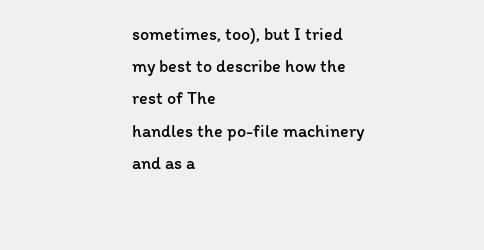sometimes, too), but I tried my best to describe how the rest of The
handles the po-file machinery and as a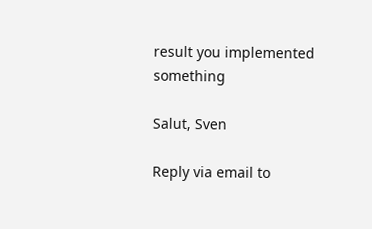result you implemented something

Salut, Sven

Reply via email to